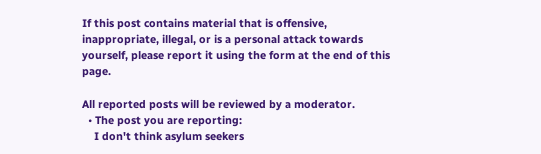If this post contains material that is offensive, inappropriate, illegal, or is a personal attack towards yourself, please report it using the form at the end of this page.

All reported posts will be reviewed by a moderator.
  • The post you are reporting:
    I don't think asylum seekers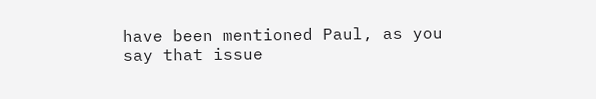have been mentioned Paul, as you say that issue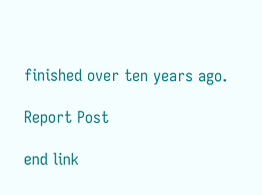finished over ten years ago.

Report Post

end link